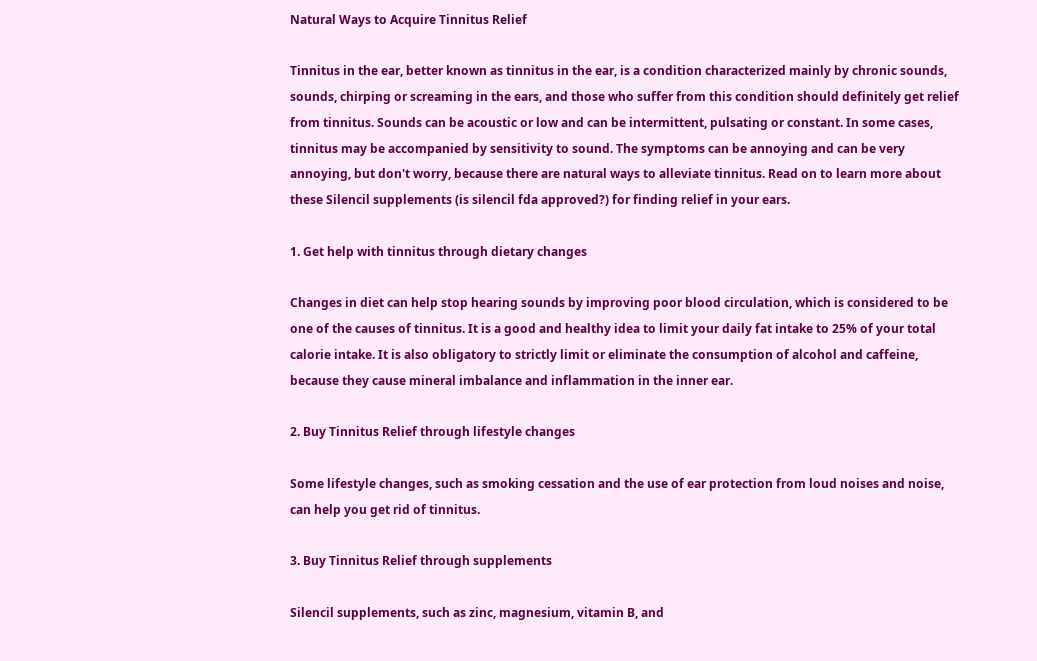Natural Ways to Acquire Tinnitus Relief

Tinnitus in the ear, better known as tinnitus in the ear, is a condition characterized mainly by chronic sounds, sounds, chirping or screaming in the ears, and those who suffer from this condition should definitely get relief from tinnitus. Sounds can be acoustic or low and can be intermittent, pulsating or constant. In some cases, tinnitus may be accompanied by sensitivity to sound. The symptoms can be annoying and can be very annoying, but don't worry, because there are natural ways to alleviate tinnitus. Read on to learn more about these Silencil supplements (is silencil fda approved?) for finding relief in your ears.

1. Get help with tinnitus through dietary changes

Changes in diet can help stop hearing sounds by improving poor blood circulation, which is considered to be one of the causes of tinnitus. It is a good and healthy idea to limit your daily fat intake to 25% of your total calorie intake. It is also obligatory to strictly limit or eliminate the consumption of alcohol and caffeine, because they cause mineral imbalance and inflammation in the inner ear.

2. Buy Tinnitus Relief through lifestyle changes

Some lifestyle changes, such as smoking cessation and the use of ear protection from loud noises and noise, can help you get rid of tinnitus.

3. Buy Tinnitus Relief through supplements

Silencil supplements, such as zinc, magnesium, vitamin B, and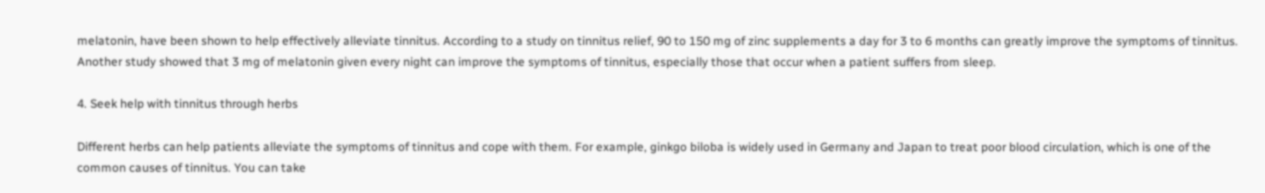melatonin, have been shown to help effectively alleviate tinnitus. According to a study on tinnitus relief, 90 to 150 mg of zinc supplements a day for 3 to 6 months can greatly improve the symptoms of tinnitus. Another study showed that 3 mg of melatonin given every night can improve the symptoms of tinnitus, especially those that occur when a patient suffers from sleep.

4. Seek help with tinnitus through herbs

Different herbs can help patients alleviate the symptoms of tinnitus and cope with them. For example, ginkgo biloba is widely used in Germany and Japan to treat poor blood circulation, which is one of the common causes of tinnitus. You can take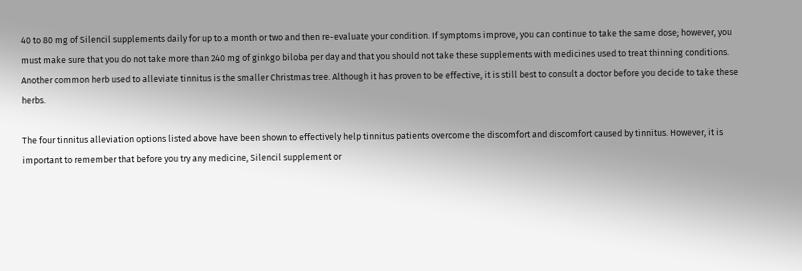40 to 80 mg of Silencil supplements daily for up to a month or two and then re-evaluate your condition. If symptoms improve, you can continue to take the same dose; however, you must make sure that you do not take more than 240 mg of ginkgo biloba per day and that you should not take these supplements with medicines used to treat thinning conditions. Another common herb used to alleviate tinnitus is the smaller Christmas tree. Although it has proven to be effective, it is still best to consult a doctor before you decide to take these herbs.

The four tinnitus alleviation options listed above have been shown to effectively help tinnitus patients overcome the discomfort and discomfort caused by tinnitus. However, it is important to remember that before you try any medicine, Silencil supplement or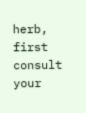herb, first consult your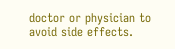doctor or physician to avoid side effects.